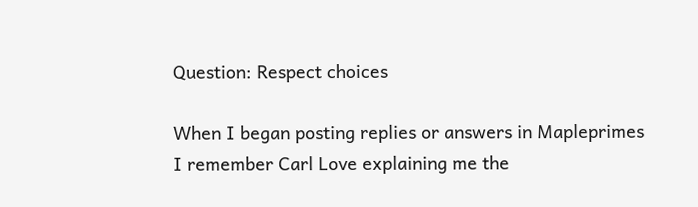Question: Respect choices

When I began posting replies or answers in Mapleprimes I remember Carl Love explaining me the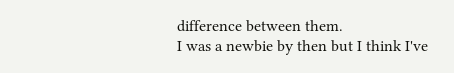difference between them.
I was a newbie by then but I think I've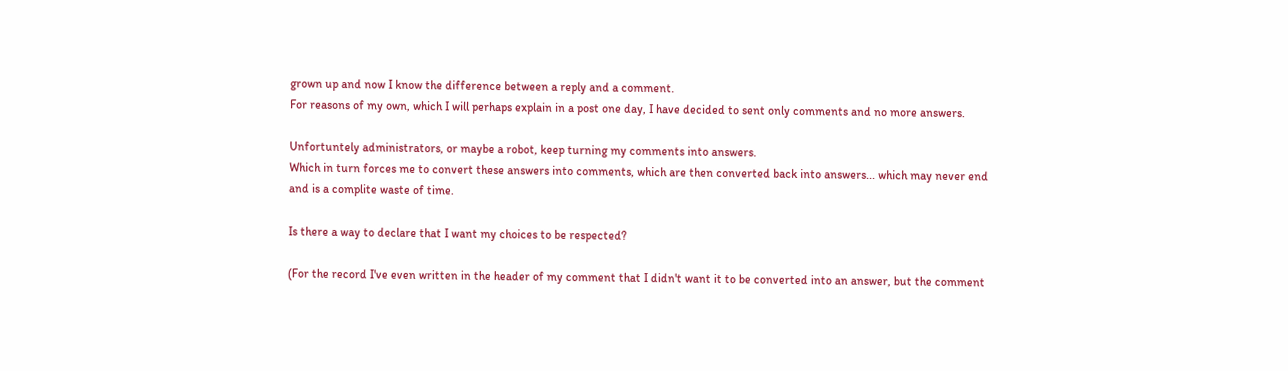grown up and now I know the difference between a reply and a comment.
For reasons of my own, which I will perhaps explain in a post one day, I have decided to sent only comments and no more answers.

Unfortuntely administrators, or maybe a robot, keep turning my comments into answers.
Which in turn forces me to convert these answers into comments, which are then converted back into answers... which may never end and is a complite waste of time.

Is there a way to declare that I want my choices to be respected?

(For the record I've even written in the header of my comment that I didn't want it to be converted into an answer, but the comment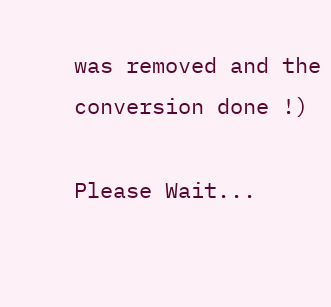was removed and the conversion done !)

Please Wait...